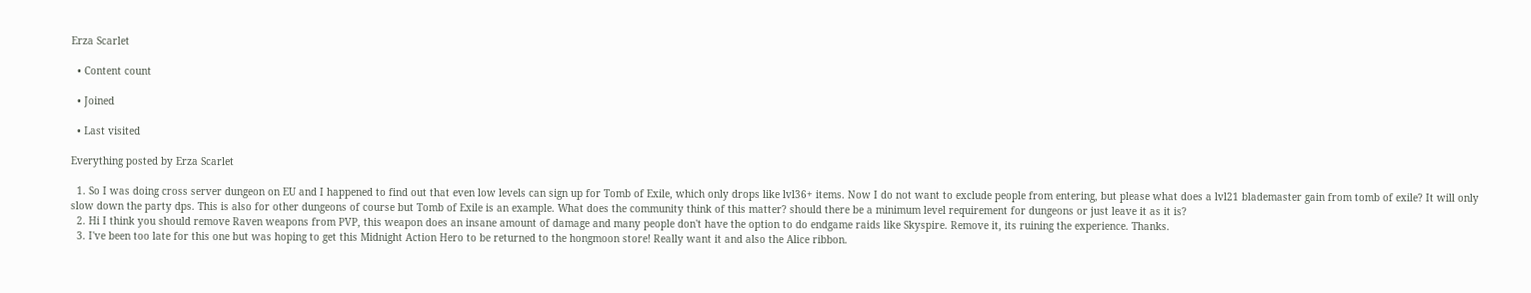Erza Scarlet

  • Content count

  • Joined

  • Last visited

Everything posted by Erza Scarlet

  1. So I was doing cross server dungeon on EU and I happened to find out that even low levels can sign up for Tomb of Exile, which only drops like lvl36+ items. Now I do not want to exclude people from entering, but please what does a lvl21 blademaster gain from tomb of exile? It will only slow down the party dps. This is also for other dungeons of course but Tomb of Exile is an example. What does the community think of this matter? should there be a minimum level requirement for dungeons or just leave it as it is?
  2. Hi I think you should remove Raven weapons from PVP, this weapon does an insane amount of damage and many people don't have the option to do endgame raids like Skyspire. Remove it, its ruining the experience. Thanks.
  3. I've been too late for this one but was hoping to get this Midnight Action Hero to be returned to the hongmoon store! Really want it and also the Alice ribbon.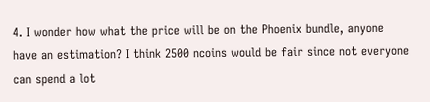4. I wonder how what the price will be on the Phoenix bundle, anyone have an estimation? I think 2500 ncoins would be fair since not everyone can spend a lot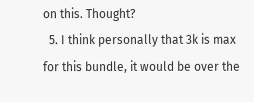on this. Thought?
  5. I think personally that 3k is max for this bundle, it would be over the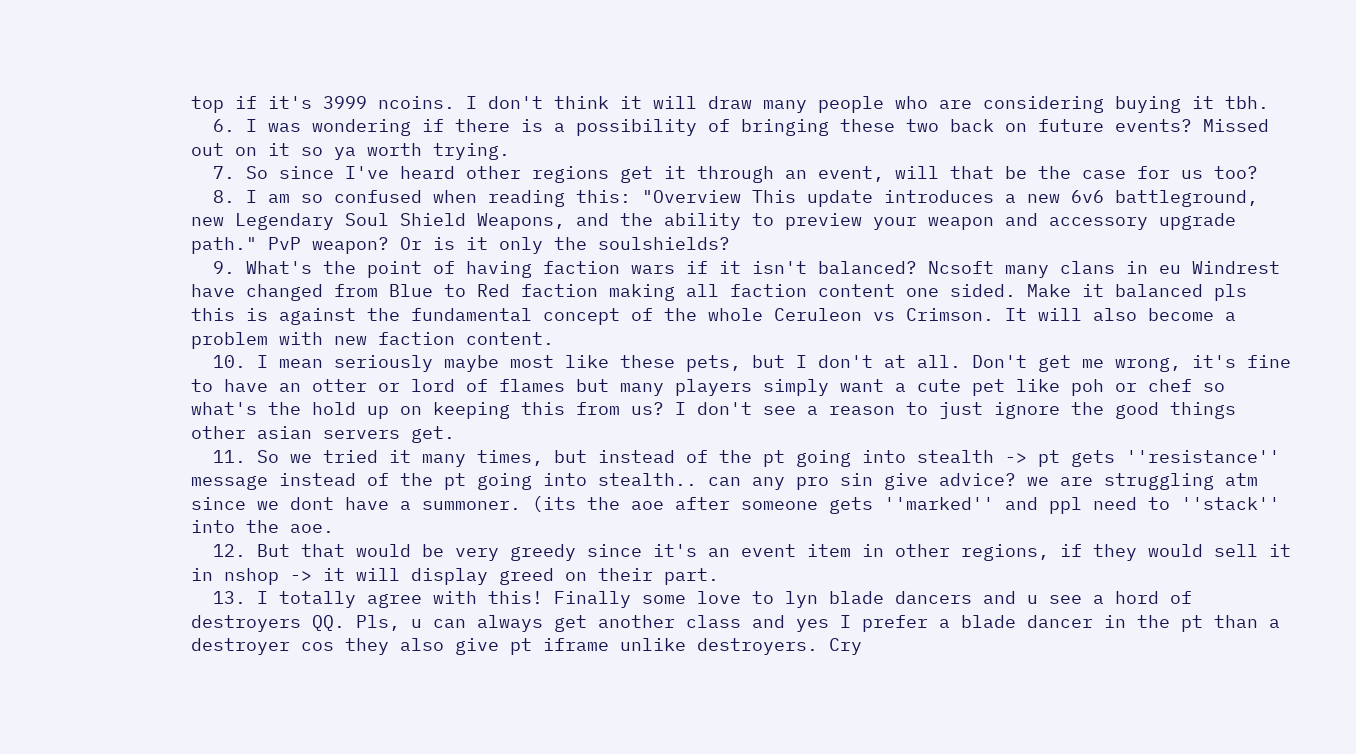top if it's 3999 ncoins. I don't think it will draw many people who are considering buying it tbh.
  6. I was wondering if there is a possibility of bringing these two back on future events? Missed out on it so ya worth trying.
  7. So since I've heard other regions get it through an event, will that be the case for us too?
  8. I am so confused when reading this: "Overview This update introduces a new 6v6 battleground, new Legendary Soul Shield Weapons, and the ability to preview your weapon and accessory upgrade path." PvP weapon? Or is it only the soulshields?
  9. What's the point of having faction wars if it isn't balanced? Ncsoft many clans in eu Windrest have changed from Blue to Red faction making all faction content one sided. Make it balanced pls this is against the fundamental concept of the whole Ceruleon vs Crimson. It will also become a problem with new faction content.
  10. I mean seriously maybe most like these pets, but I don't at all. Don't get me wrong, it's fine to have an otter or lord of flames but many players simply want a cute pet like poh or chef so what's the hold up on keeping this from us? I don't see a reason to just ignore the good things other asian servers get.
  11. So we tried it many times, but instead of the pt going into stealth -> pt gets ''resistance'' message instead of the pt going into stealth.. can any pro sin give advice? we are struggling atm since we dont have a summoner. (its the aoe after someone gets ''marked'' and ppl need to ''stack'' into the aoe.
  12. But that would be very greedy since it's an event item in other regions, if they would sell it in nshop -> it will display greed on their part.
  13. I totally agree with this! Finally some love to lyn blade dancers and u see a hord of destroyers QQ. Pls, u can always get another class and yes I prefer a blade dancer in the pt than a destroyer cos they also give pt iframe unlike destroyers. Cry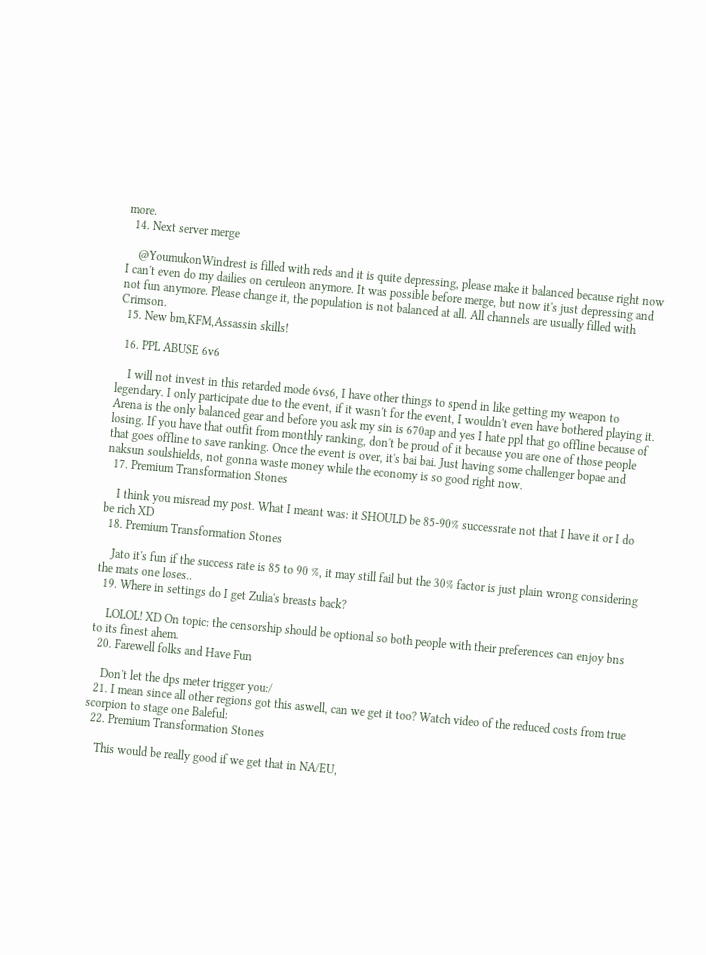more.
  14. Next server merge

    @YoumukonWindrest is filled with reds and it is quite depressing, please make it balanced because right now I can't even do my dailies on ceruleon anymore. It was possible before merge, but now it's just depressing and not fun anymore. Please change it, the population is not balanced at all. All channels are usually filled with Crimson.
  15. New bm,KFM,Assassin skills!

  16. PPL ABUSE 6v6

    I will not invest in this retarded mode 6vs6, I have other things to spend in like getting my weapon to legendary. I only participate due to the event, if it wasn't for the event, I wouldn't even have bothered playing it. Arena is the only balanced gear and before you ask my sin is 670ap and yes I hate ppl that go offline because of losing. If you have that outfit from monthly ranking, don't be proud of it because you are one of those people that goes offline to save ranking. Once the event is over, it's bai bai. Just having some challenger bopae and naksun soulshields, not gonna waste money while the economy is so good right now.
  17. Premium Transformation Stones

    I think you misread my post. What I meant was: it SHOULD be 85-90% successrate not that I have it or I do be rich XD
  18. Premium Transformation Stones

    Jato it's fun if the success rate is 85 to 90 %, it may still fail but the 30% factor is just plain wrong considering the mats one loses..
  19. Where in settings do I get Zulia's breasts back?

    LOLOL! XD On topic: the censorship should be optional so both people with their preferences can enjoy bns to its finest ahem.
  20. Farewell folks and Have Fun

    Don't let the dps meter trigger you:/
  21. I mean since all other regions got this aswell, can we get it too? Watch video of the reduced costs from true scorpion to stage one Baleful:
  22. Premium Transformation Stones

    This would be really good if we get that in NA/EU,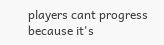players cant progress because it's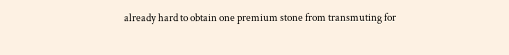already hard to obtain one premium stone from transmuting for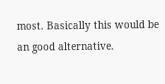most. Basically this would be an good alternative.